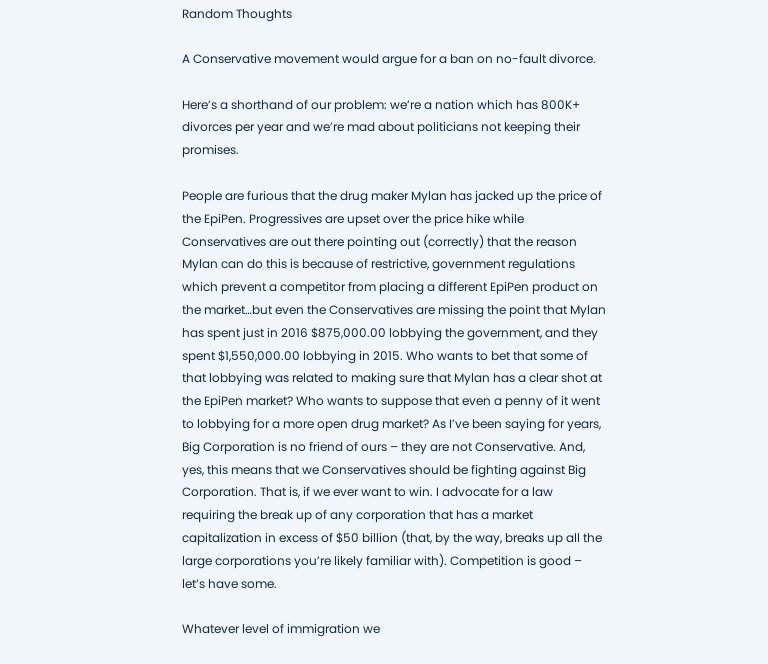Random Thoughts

A Conservative movement would argue for a ban on no-fault divorce.

Here’s a shorthand of our problem: we’re a nation which has 800K+ divorces per year and we’re mad about politicians not keeping their promises.

People are furious that the drug maker Mylan has jacked up the price of the EpiPen. Progressives are upset over the price hike while Conservatives are out there pointing out (correctly) that the reason Mylan can do this is because of restrictive, government regulations which prevent a competitor from placing a different EpiPen product on the market…but even the Conservatives are missing the point that Mylan has spent just in 2016 $875,000.00 lobbying the government, and they spent $1,550,000.00 lobbying in 2015. Who wants to bet that some of that lobbying was related to making sure that Mylan has a clear shot at the EpiPen market? Who wants to suppose that even a penny of it went to lobbying for a more open drug market? As I’ve been saying for years, Big Corporation is no friend of ours – they are not Conservative. And, yes, this means that we Conservatives should be fighting against Big Corporation. That is, if we ever want to win. I advocate for a law requiring the break up of any corporation that has a market capitalization in excess of $50 billion (that, by the way, breaks up all the large corporations you’re likely familiar with). Competition is good – let’s have some.

Whatever level of immigration we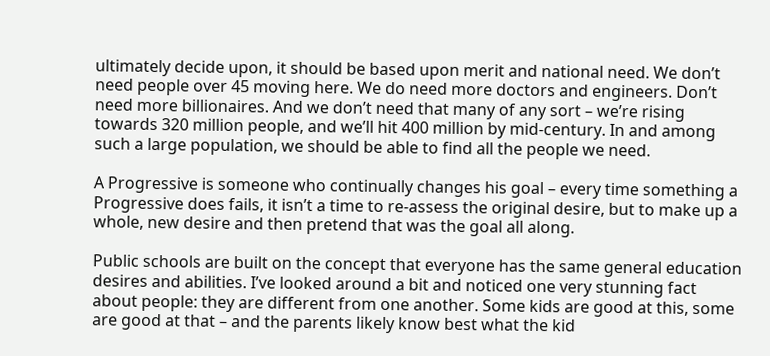ultimately decide upon, it should be based upon merit and national need. We don’t need people over 45 moving here. We do need more doctors and engineers. Don’t need more billionaires. And we don’t need that many of any sort – we’re rising towards 320 million people, and we’ll hit 400 million by mid-century. In and among such a large population, we should be able to find all the people we need.

A Progressive is someone who continually changes his goal – every time something a Progressive does fails, it isn’t a time to re-assess the original desire, but to make up a whole, new desire and then pretend that was the goal all along.

Public schools are built on the concept that everyone has the same general education desires and abilities. I’ve looked around a bit and noticed one very stunning fact about people: they are different from one another. Some kids are good at this, some are good at that – and the parents likely know best what the kid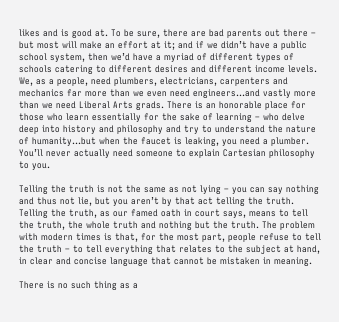likes and is good at. To be sure, there are bad parents out there – but most will make an effort at it; and if we didn’t have a public school system, then we’d have a myriad of different types of schools catering to different desires and different income levels. We, as a people, need plumbers, electricians, carpenters and mechanics far more than we even need engineers…and vastly more than we need Liberal Arts grads. There is an honorable place for those who learn essentially for the sake of learning – who delve deep into history and philosophy and try to understand the nature of humanity…but when the faucet is leaking, you need a plumber. You’ll never actually need someone to explain Cartesian philosophy to you.

Telling the truth is not the same as not lying – you can say nothing and thus not lie, but you aren’t by that act telling the truth. Telling the truth, as our famed oath in court says, means to tell the truth, the whole truth and nothing but the truth. The problem with modern times is that, for the most part, people refuse to tell the truth – to tell everything that relates to the subject at hand, in clear and concise language that cannot be mistaken in meaning.

There is no such thing as a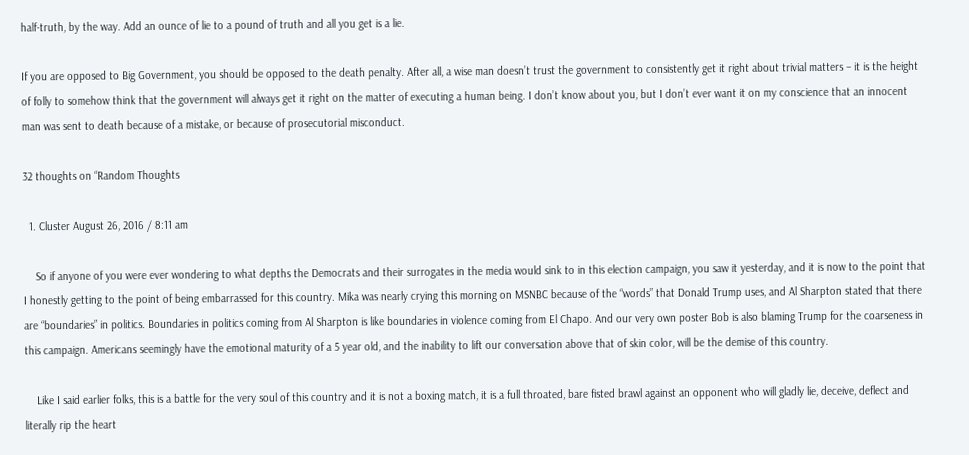half-truth, by the way. Add an ounce of lie to a pound of truth and all you get is a lie.

If you are opposed to Big Government, you should be opposed to the death penalty. After all, a wise man doesn’t trust the government to consistently get it right about trivial matters – it is the height of folly to somehow think that the government will always get it right on the matter of executing a human being. I don’t know about you, but I don’t ever want it on my conscience that an innocent man was sent to death because of a mistake, or because of prosecutorial misconduct.

32 thoughts on “Random Thoughts

  1. Cluster August 26, 2016 / 8:11 am

    So if anyone of you were ever wondering to what depths the Democrats and their surrogates in the media would sink to in this election campaign, you saw it yesterday, and it is now to the point that I honestly getting to the point of being embarrassed for this country. Mika was nearly crying this morning on MSNBC because of the “words” that Donald Trump uses, and Al Sharpton stated that there are “boundaries” in politics. Boundaries in politics coming from Al Sharpton is like boundaries in violence coming from El Chapo. And our very own poster Bob is also blaming Trump for the coarseness in this campaign. Americans seemingly have the emotional maturity of a 5 year old, and the inability to lift our conversation above that of skin color, will be the demise of this country.

    Like I said earlier folks, this is a battle for the very soul of this country and it is not a boxing match, it is a full throated, bare fisted brawl against an opponent who will gladly lie, deceive, deflect and literally rip the heart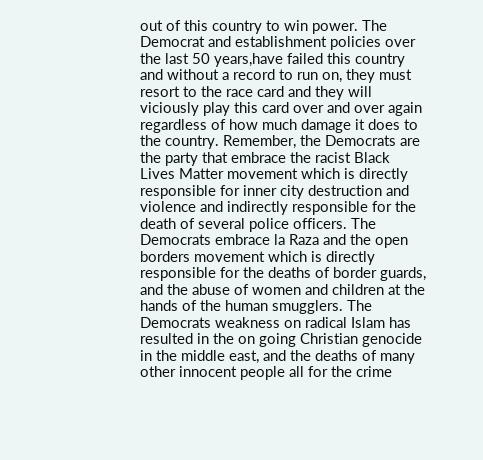out of this country to win power. The Democrat and establishment policies over the last 50 years,have failed this country and without a record to run on, they must resort to the race card and they will viciously play this card over and over again regardless of how much damage it does to the country. Remember, the Democrats are the party that embrace the racist Black Lives Matter movement which is directly responsible for inner city destruction and violence and indirectly responsible for the death of several police officers. The Democrats embrace la Raza and the open borders movement which is directly responsible for the deaths of border guards, and the abuse of women and children at the hands of the human smugglers. The Democrats weakness on radical Islam has resulted in the on going Christian genocide in the middle east, and the deaths of many other innocent people all for the crime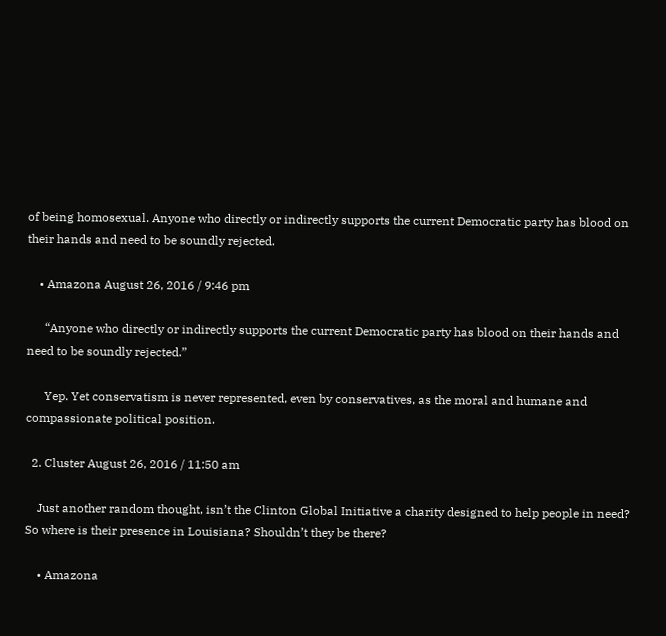of being homosexual. Anyone who directly or indirectly supports the current Democratic party has blood on their hands and need to be soundly rejected.

    • Amazona August 26, 2016 / 9:46 pm

      “Anyone who directly or indirectly supports the current Democratic party has blood on their hands and need to be soundly rejected.”

      Yep. Yet conservatism is never represented, even by conservatives, as the moral and humane and compassionate political position.

  2. Cluster August 26, 2016 / 11:50 am

    Just another random thought, isn’t the Clinton Global Initiative a charity designed to help people in need? So where is their presence in Louisiana? Shouldn’t they be there?

    • Amazona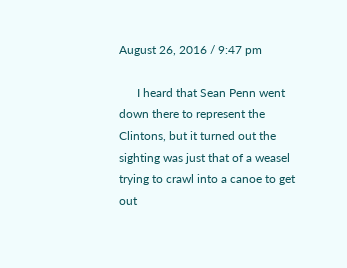August 26, 2016 / 9:47 pm

      I heard that Sean Penn went down there to represent the Clintons, but it turned out the sighting was just that of a weasel trying to crawl into a canoe to get out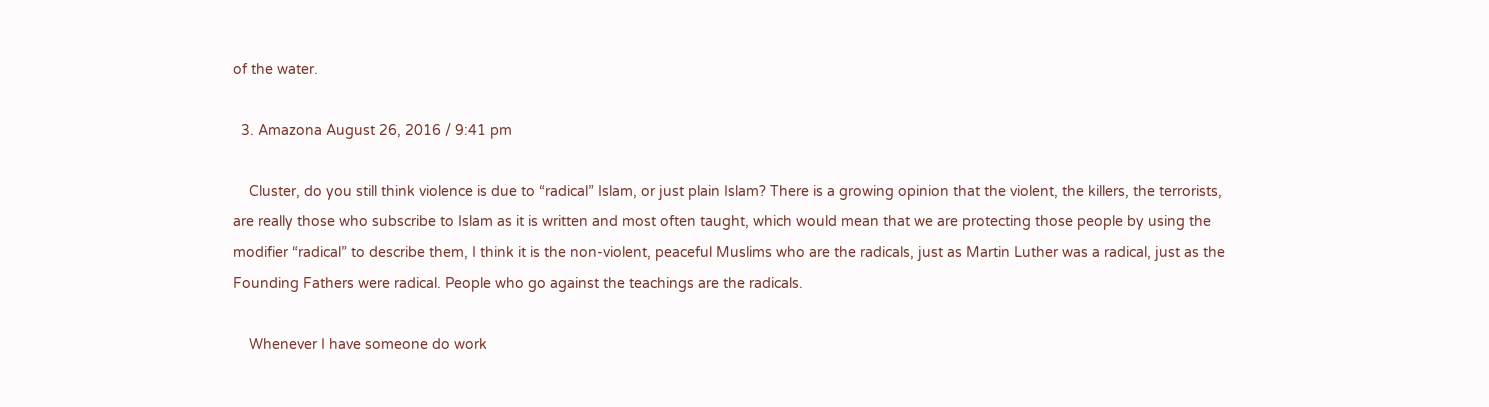of the water.

  3. Amazona August 26, 2016 / 9:41 pm

    Cluster, do you still think violence is due to “radical” Islam, or just plain Islam? There is a growing opinion that the violent, the killers, the terrorists, are really those who subscribe to Islam as it is written and most often taught, which would mean that we are protecting those people by using the modifier “radical” to describe them, I think it is the non-violent, peaceful Muslims who are the radicals, just as Martin Luther was a radical, just as the Founding Fathers were radical. People who go against the teachings are the radicals.

    Whenever I have someone do work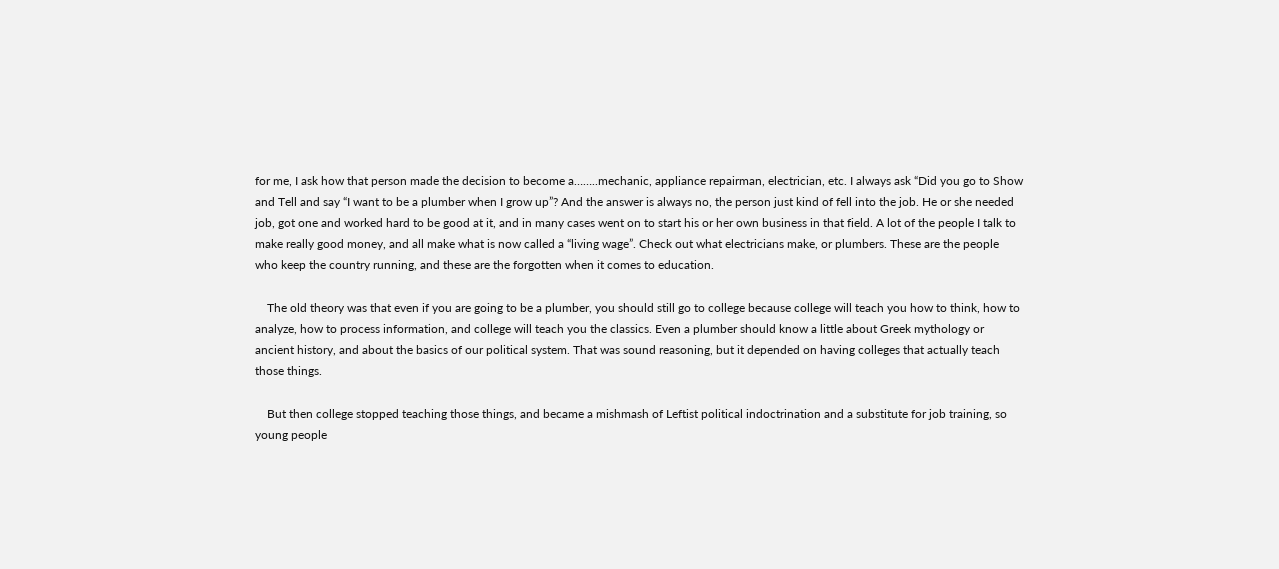for me, I ask how that person made the decision to become a……..mechanic, appliance repairman, electrician, etc. I always ask “Did you go to Show and Tell and say “I want to be a plumber when I grow up”? And the answer is always no, the person just kind of fell into the job. He or she needed job, got one and worked hard to be good at it, and in many cases went on to start his or her own business in that field. A lot of the people I talk to make really good money, and all make what is now called a “living wage”. Check out what electricians make, or plumbers. These are the people who keep the country running, and these are the forgotten when it comes to education.

    The old theory was that even if you are going to be a plumber, you should still go to college because college will teach you how to think, how to analyze, how to process information, and college will teach you the classics. Even a plumber should know a little about Greek mythology or ancient history, and about the basics of our political system. That was sound reasoning, but it depended on having colleges that actually teach those things.

    But then college stopped teaching those things, and became a mishmash of Leftist political indoctrination and a substitute for job training, so young people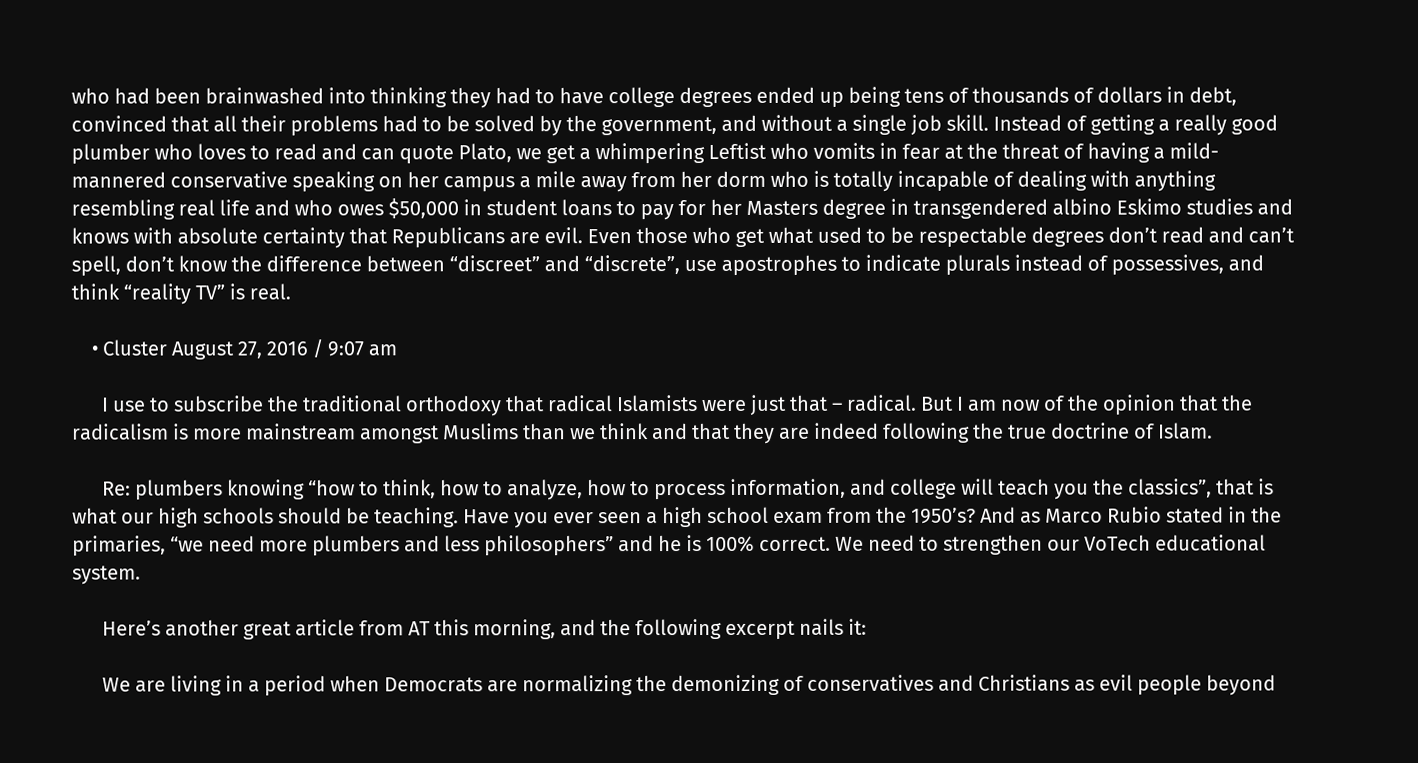who had been brainwashed into thinking they had to have college degrees ended up being tens of thousands of dollars in debt, convinced that all their problems had to be solved by the government, and without a single job skill. Instead of getting a really good plumber who loves to read and can quote Plato, we get a whimpering Leftist who vomits in fear at the threat of having a mild-mannered conservative speaking on her campus a mile away from her dorm who is totally incapable of dealing with anything resembling real life and who owes $50,000 in student loans to pay for her Masters degree in transgendered albino Eskimo studies and knows with absolute certainty that Republicans are evil. Even those who get what used to be respectable degrees don’t read and can’t spell, don’t know the difference between “discreet” and “discrete”, use apostrophes to indicate plurals instead of possessives, and think “reality TV” is real.

    • Cluster August 27, 2016 / 9:07 am

      I use to subscribe the traditional orthodoxy that radical Islamists were just that – radical. But I am now of the opinion that the radicalism is more mainstream amongst Muslims than we think and that they are indeed following the true doctrine of Islam.

      Re: plumbers knowing “how to think, how to analyze, how to process information, and college will teach you the classics”, that is what our high schools should be teaching. Have you ever seen a high school exam from the 1950’s? And as Marco Rubio stated in the primaries, “we need more plumbers and less philosophers” and he is 100% correct. We need to strengthen our VoTech educational system.

      Here’s another great article from AT this morning, and the following excerpt nails it:

      We are living in a period when Democrats are normalizing the demonizing of conservatives and Christians as evil people beyond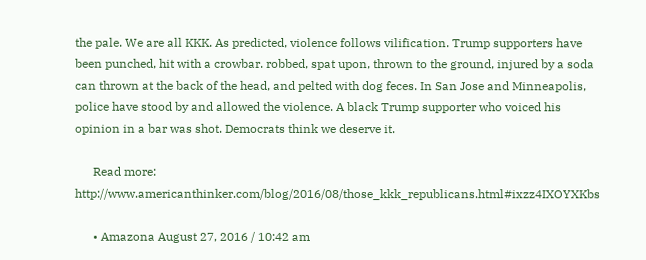the pale. We are all KKK. As predicted, violence follows vilification. Trump supporters have been punched, hit with a crowbar. robbed, spat upon, thrown to the ground, injured by a soda can thrown at the back of the head, and pelted with dog feces. In San Jose and Minneapolis, police have stood by and allowed the violence. A black Trump supporter who voiced his opinion in a bar was shot. Democrats think we deserve it.

      Read more: http://www.americanthinker.com/blog/2016/08/those_kkk_republicans.html#ixzz4IXOYXKbs

      • Amazona August 27, 2016 / 10:42 am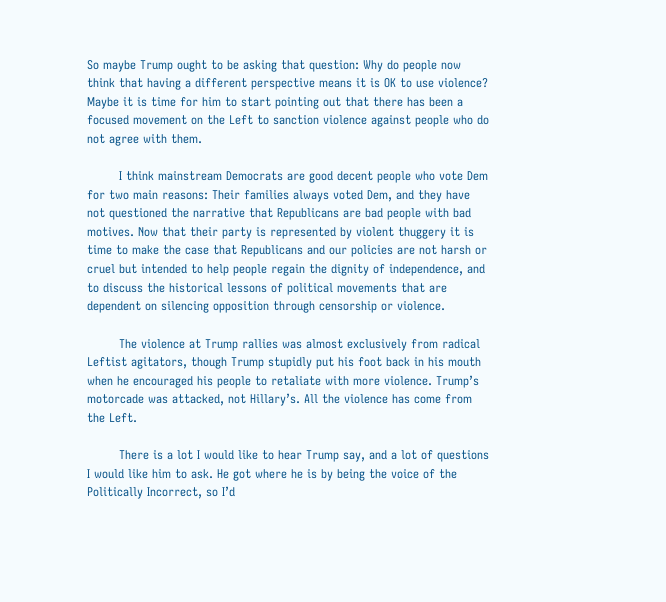So maybe Trump ought to be asking that question: Why do people now think that having a different perspective means it is OK to use violence? Maybe it is time for him to start pointing out that there has been a focused movement on the Left to sanction violence against people who do not agree with them.

        I think mainstream Democrats are good decent people who vote Dem for two main reasons: Their families always voted Dem, and they have not questioned the narrative that Republicans are bad people with bad motives. Now that their party is represented by violent thuggery it is time to make the case that Republicans and our policies are not harsh or cruel but intended to help people regain the dignity of independence, and to discuss the historical lessons of political movements that are dependent on silencing opposition through censorship or violence.

        The violence at Trump rallies was almost exclusively from radical Leftist agitators, though Trump stupidly put his foot back in his mouth when he encouraged his people to retaliate with more violence. Trump’s motorcade was attacked, not Hillary’s. All the violence has come from the Left.

        There is a lot I would like to hear Trump say, and a lot of questions I would like him to ask. He got where he is by being the voice of the Politically Incorrect, so I’d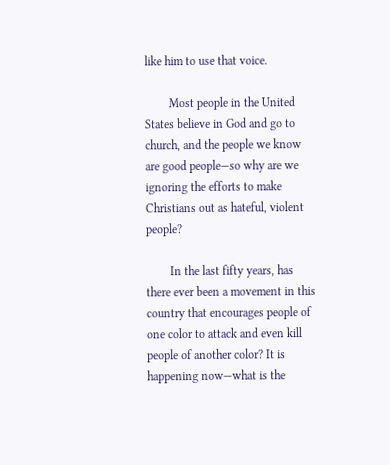like him to use that voice.

        Most people in the United States believe in God and go to church, and the people we know are good people—so why are we ignoring the efforts to make Christians out as hateful, violent people?

        In the last fifty years, has there ever been a movement in this country that encourages people of one color to attack and even kill people of another color? It is happening now—what is the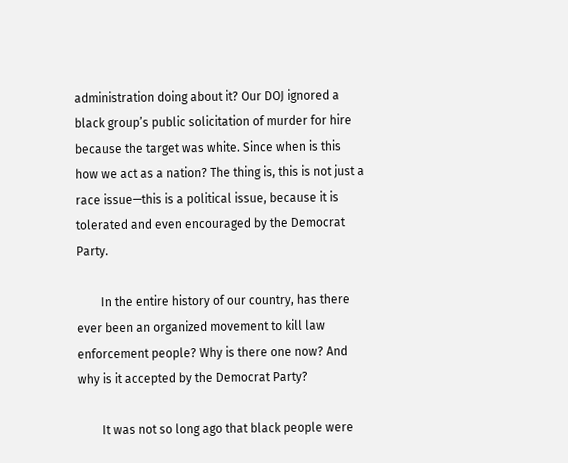administration doing about it? Our DOJ ignored a black group’s public solicitation of murder for hire because the target was white. Since when is this how we act as a nation? The thing is, this is not just a race issue—this is a political issue, because it is tolerated and even encouraged by the Democrat Party.

        In the entire history of our country, has there ever been an organized movement to kill law enforcement people? Why is there one now? And why is it accepted by the Democrat Party?

        It was not so long ago that black people were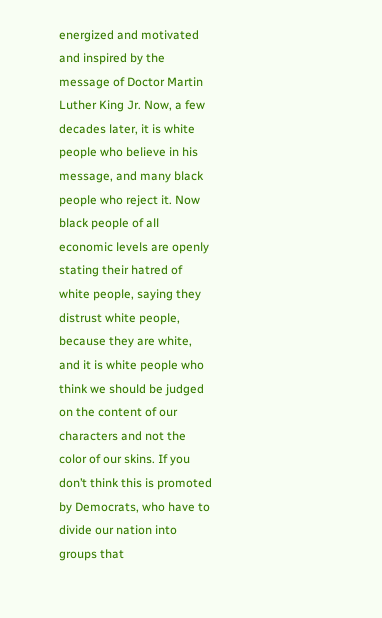energized and motivated and inspired by the message of Doctor Martin Luther King Jr. Now, a few decades later, it is white people who believe in his message, and many black people who reject it. Now black people of all economic levels are openly stating their hatred of white people, saying they distrust white people, because they are white, and it is white people who think we should be judged on the content of our characters and not the color of our skins. If you don’t think this is promoted by Democrats, who have to divide our nation into groups that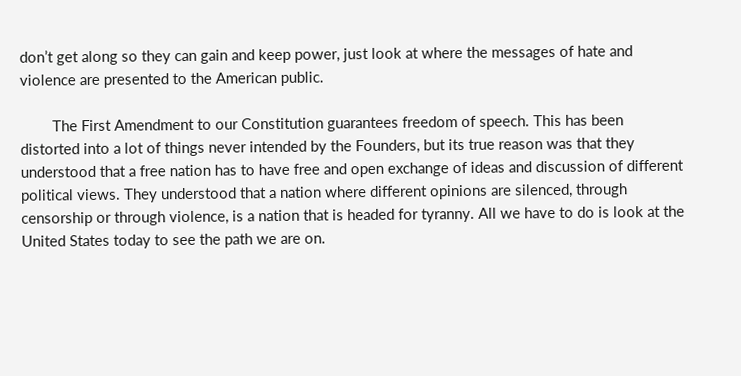don’t get along so they can gain and keep power, just look at where the messages of hate and violence are presented to the American public.

        The First Amendment to our Constitution guarantees freedom of speech. This has been distorted into a lot of things never intended by the Founders, but its true reason was that they understood that a free nation has to have free and open exchange of ideas and discussion of different political views. They understood that a nation where different opinions are silenced, through censorship or through violence, is a nation that is headed for tyranny. All we have to do is look at the United States today to see the path we are on.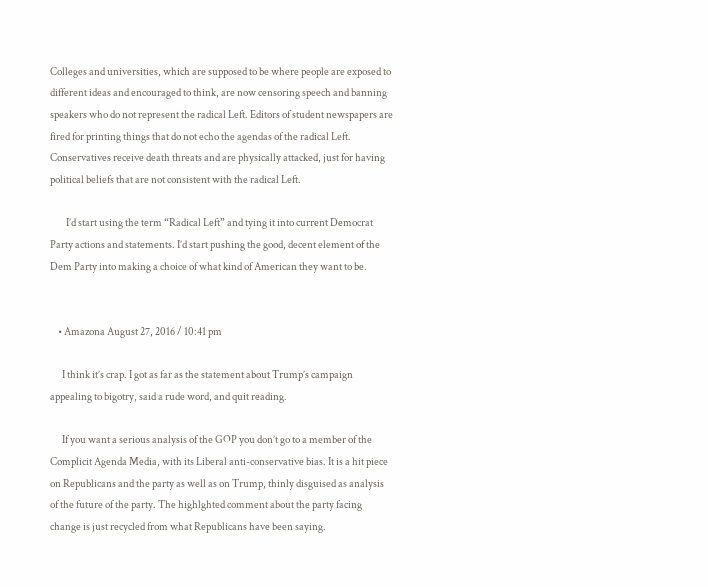Colleges and universities, which are supposed to be where people are exposed to different ideas and encouraged to think, are now censoring speech and banning speakers who do not represent the radical Left. Editors of student newspapers are fired for printing things that do not echo the agendas of the radical Left. Conservatives receive death threats and are physically attacked, just for having political beliefs that are not consistent with the radical Left.

        I’d start using the term “Radical Left” and tying it into current Democrat Party actions and statements. I’d start pushing the good, decent element of the Dem Party into making a choice of what kind of American they want to be.


    • Amazona August 27, 2016 / 10:41 pm

      I think it’s crap. I got as far as the statement about Trump’s campaign appealing to bigotry, said a rude word, and quit reading.

      If you want a serious analysis of the GOP you don’t go to a member of the Complicit Agenda Media, with its Liberal anti-conservative bias. It is a hit piece on Republicans and the party as well as on Trump, thinly disguised as analysis of the future of the party. The highlghted comment about the party facing change is just recycled from what Republicans have been saying.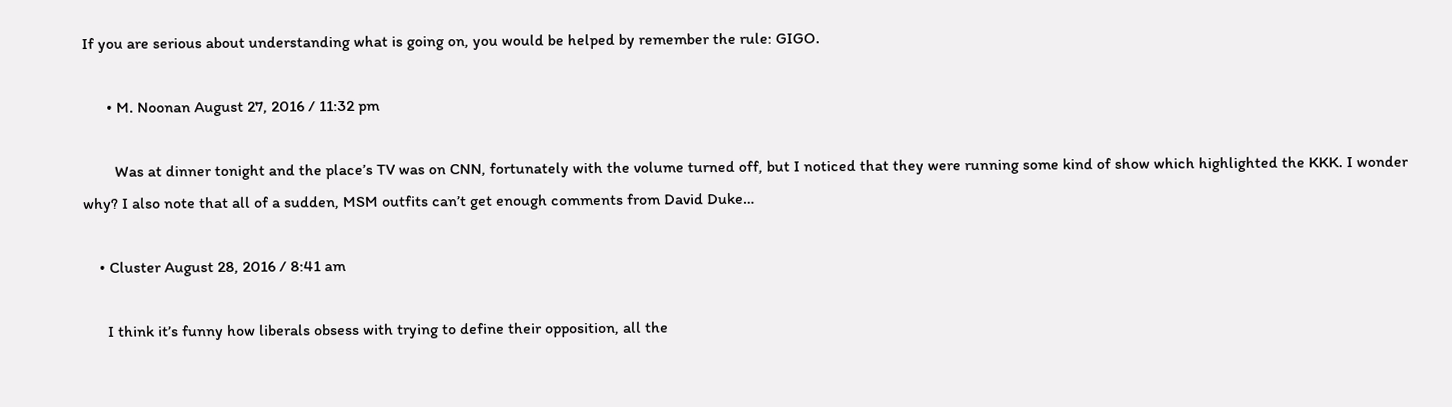If you are serious about understanding what is going on, you would be helped by remember the rule: GIGO.

      • M. Noonan August 27, 2016 / 11:32 pm

        Was at dinner tonight and the place’s TV was on CNN, fortunately with the volume turned off, but I noticed that they were running some kind of show which highlighted the KKK. I wonder why? I also note that all of a sudden, MSM outfits can’t get enough comments from David Duke…

    • Cluster August 28, 2016 / 8:41 am

      I think it’s funny how liberals obsess with trying to define their opposition, all the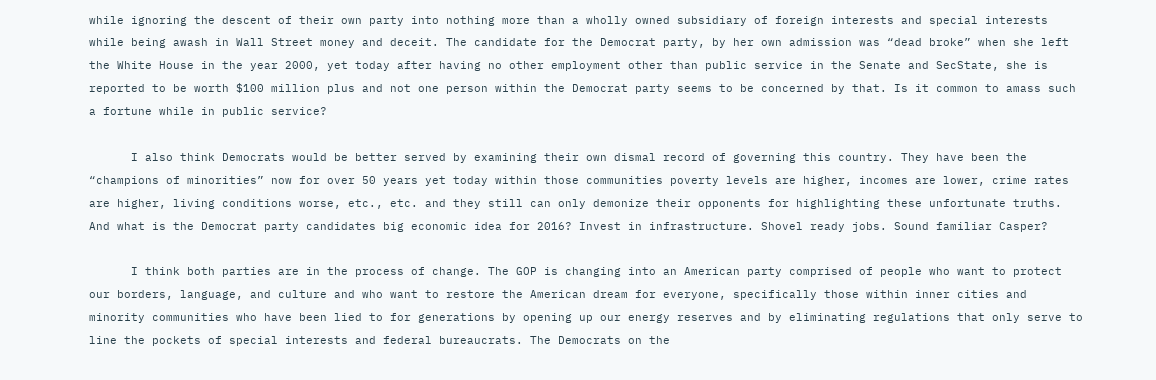while ignoring the descent of their own party into nothing more than a wholly owned subsidiary of foreign interests and special interests while being awash in Wall Street money and deceit. The candidate for the Democrat party, by her own admission was “dead broke” when she left the White House in the year 2000, yet today after having no other employment other than public service in the Senate and SecState, she is reported to be worth $100 million plus and not one person within the Democrat party seems to be concerned by that. Is it common to amass such a fortune while in public service?

      I also think Democrats would be better served by examining their own dismal record of governing this country. They have been the “champions of minorities” now for over 50 years yet today within those communities poverty levels are higher, incomes are lower, crime rates are higher, living conditions worse, etc., etc. and they still can only demonize their opponents for highlighting these unfortunate truths. And what is the Democrat party candidates big economic idea for 2016? Invest in infrastructure. Shovel ready jobs. Sound familiar Casper?

      I think both parties are in the process of change. The GOP is changing into an American party comprised of people who want to protect our borders, language, and culture and who want to restore the American dream for everyone, specifically those within inner cities and minority communities who have been lied to for generations by opening up our energy reserves and by eliminating regulations that only serve to line the pockets of special interests and federal bureaucrats. The Democrats on the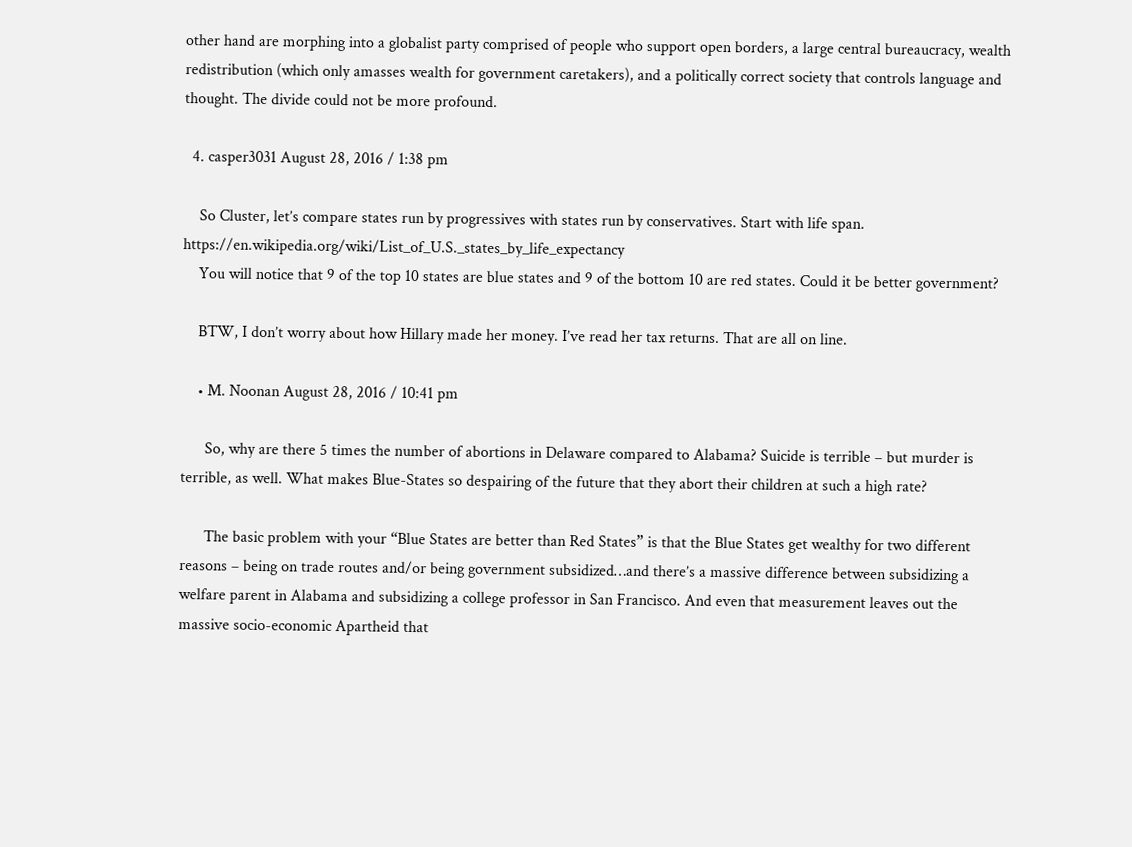other hand are morphing into a globalist party comprised of people who support open borders, a large central bureaucracy, wealth redistribution (which only amasses wealth for government caretakers), and a politically correct society that controls language and thought. The divide could not be more profound.

  4. casper3031 August 28, 2016 / 1:38 pm

    So Cluster, let’s compare states run by progressives with states run by conservatives. Start with life span. https://en.wikipedia.org/wiki/List_of_U.S._states_by_life_expectancy
    You will notice that 9 of the top 10 states are blue states and 9 of the bottom 10 are red states. Could it be better government?

    BTW, I don’t worry about how Hillary made her money. I’ve read her tax returns. That are all on line.

    • M. Noonan August 28, 2016 / 10:41 pm

      So, why are there 5 times the number of abortions in Delaware compared to Alabama? Suicide is terrible – but murder is terrible, as well. What makes Blue-States so despairing of the future that they abort their children at such a high rate?

      The basic problem with your “Blue States are better than Red States” is that the Blue States get wealthy for two different reasons – being on trade routes and/or being government subsidized…and there’s a massive difference between subsidizing a welfare parent in Alabama and subsidizing a college professor in San Francisco. And even that measurement leaves out the massive socio-economic Apartheid that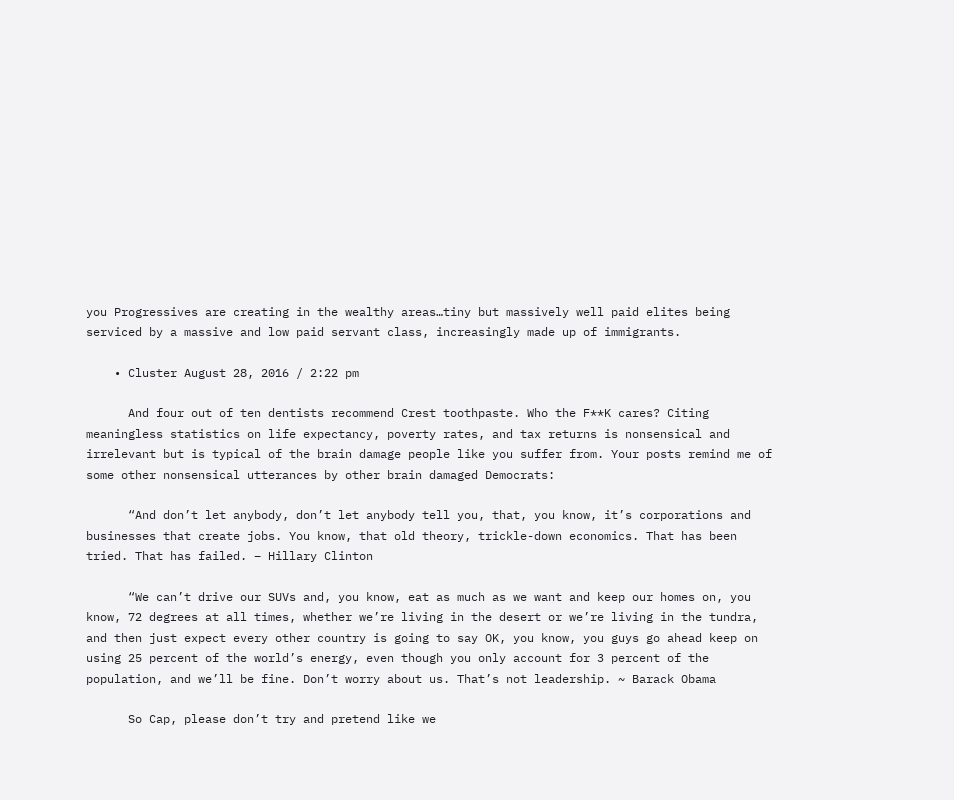you Progressives are creating in the wealthy areas…tiny but massively well paid elites being serviced by a massive and low paid servant class, increasingly made up of immigrants.

    • Cluster August 28, 2016 / 2:22 pm

      And four out of ten dentists recommend Crest toothpaste. Who the F**K cares? Citing meaningless statistics on life expectancy, poverty rates, and tax returns is nonsensical and irrelevant but is typical of the brain damage people like you suffer from. Your posts remind me of some other nonsensical utterances by other brain damaged Democrats:

      “And don’t let anybody, don’t let anybody tell you, that, you know, it’s corporations and businesses that create jobs. You know, that old theory, trickle-down economics. That has been tried. That has failed. – Hillary Clinton

      “We can’t drive our SUVs and, you know, eat as much as we want and keep our homes on, you know, 72 degrees at all times, whether we’re living in the desert or we’re living in the tundra, and then just expect every other country is going to say OK, you know, you guys go ahead keep on using 25 percent of the world’s energy, even though you only account for 3 percent of the population, and we’ll be fine. Don’t worry about us. That’s not leadership. ~ Barack Obama

      So Cap, please don’t try and pretend like we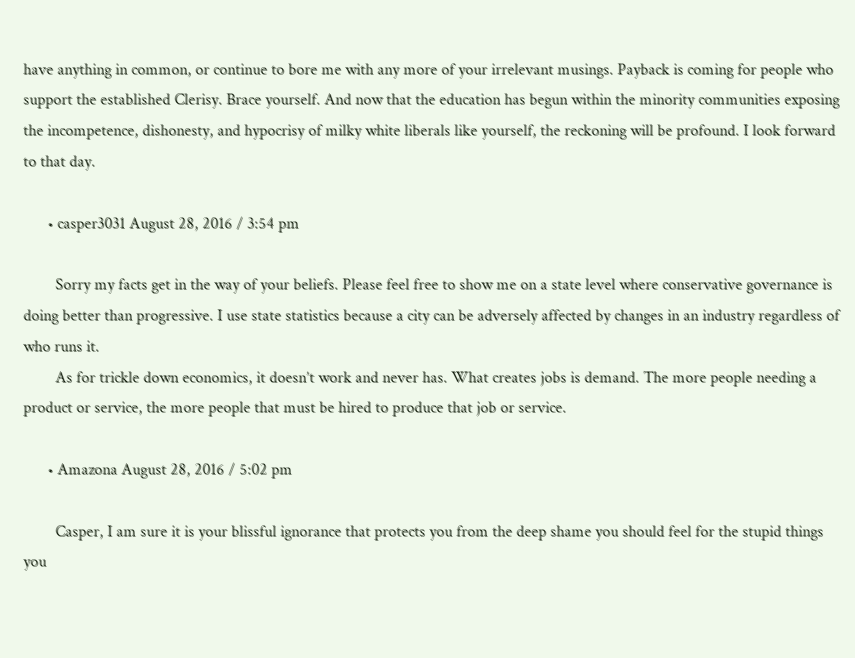have anything in common, or continue to bore me with any more of your irrelevant musings. Payback is coming for people who support the established Clerisy. Brace yourself. And now that the education has begun within the minority communities exposing the incompetence, dishonesty, and hypocrisy of milky white liberals like yourself, the reckoning will be profound. I look forward to that day.

      • casper3031 August 28, 2016 / 3:54 pm

        Sorry my facts get in the way of your beliefs. Please feel free to show me on a state level where conservative governance is doing better than progressive. I use state statistics because a city can be adversely affected by changes in an industry regardless of who runs it.
        As for trickle down economics, it doesn’t work and never has. What creates jobs is demand. The more people needing a product or service, the more people that must be hired to produce that job or service.

      • Amazona August 28, 2016 / 5:02 pm

        Casper, I am sure it is your blissful ignorance that protects you from the deep shame you should feel for the stupid things you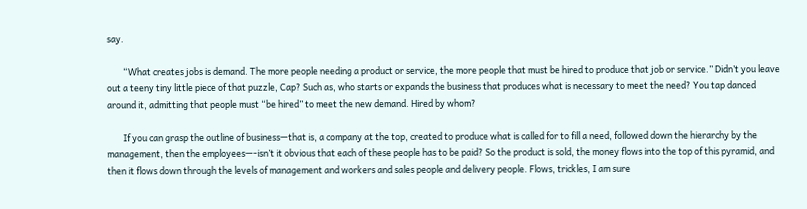say.

        “What creates jobs is demand. The more people needing a product or service, the more people that must be hired to produce that job or service.” Didn’t you leave out a teeny tiny little piece of that puzzle, Cap? Such as, who starts or expands the business that produces what is necessary to meet the need? You tap danced around it, admitting that people must “be hired” to meet the new demand. Hired by whom?

        If you can grasp the outline of business—that is, a company at the top, created to produce what is called for to fill a need, followed down the hierarchy by the management, then the employees—-isn’t it obvious that each of these people has to be paid? So the product is sold, the money flows into the top of this pyramid, and then it flows down through the levels of management and workers and sales people and delivery people. Flows, trickles, I am sure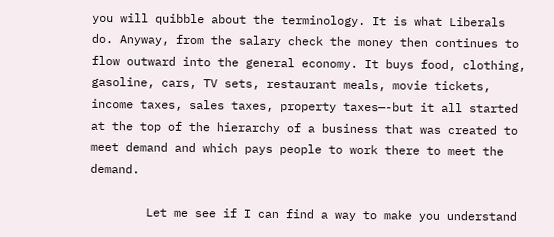you will quibble about the terminology. It is what Liberals do. Anyway, from the salary check the money then continues to flow outward into the general economy. It buys food, clothing, gasoline, cars, TV sets, restaurant meals, movie tickets, income taxes, sales taxes, property taxes—-but it all started at the top of the hierarchy of a business that was created to meet demand and which pays people to work there to meet the demand.

        Let me see if I can find a way to make you understand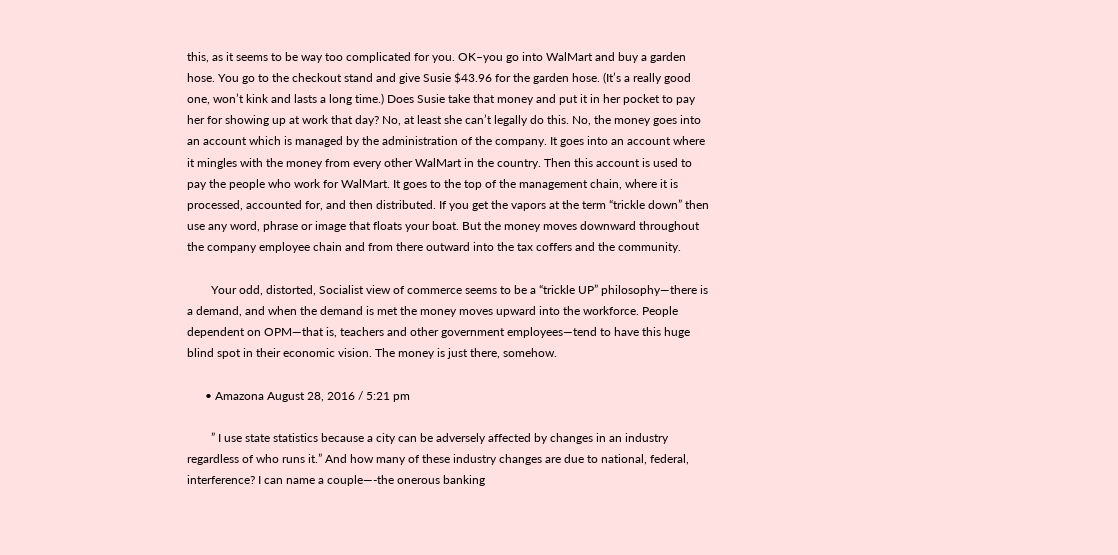this, as it seems to be way too complicated for you. OK–you go into WalMart and buy a garden hose. You go to the checkout stand and give Susie $43.96 for the garden hose. (It’s a really good one, won’t kink and lasts a long time.) Does Susie take that money and put it in her pocket to pay her for showing up at work that day? No, at least she can’t legally do this. No, the money goes into an account which is managed by the administration of the company. It goes into an account where it mingles with the money from every other WalMart in the country. Then this account is used to pay the people who work for WalMart. It goes to the top of the management chain, where it is processed, accounted for, and then distributed. If you get the vapors at the term “trickle down” then use any word, phrase or image that floats your boat. But the money moves downward throughout the company employee chain and from there outward into the tax coffers and the community.

        Your odd, distorted, Socialist view of commerce seems to be a “trickle UP” philosophy—there is a demand, and when the demand is met the money moves upward into the workforce. People dependent on OPM—that is, teachers and other government employees—tend to have this huge blind spot in their economic vision. The money is just there, somehow.

      • Amazona August 28, 2016 / 5:21 pm

        ” I use state statistics because a city can be adversely affected by changes in an industry regardless of who runs it.” And how many of these industry changes are due to national, federal, interference? I can name a couple—-the onerous banking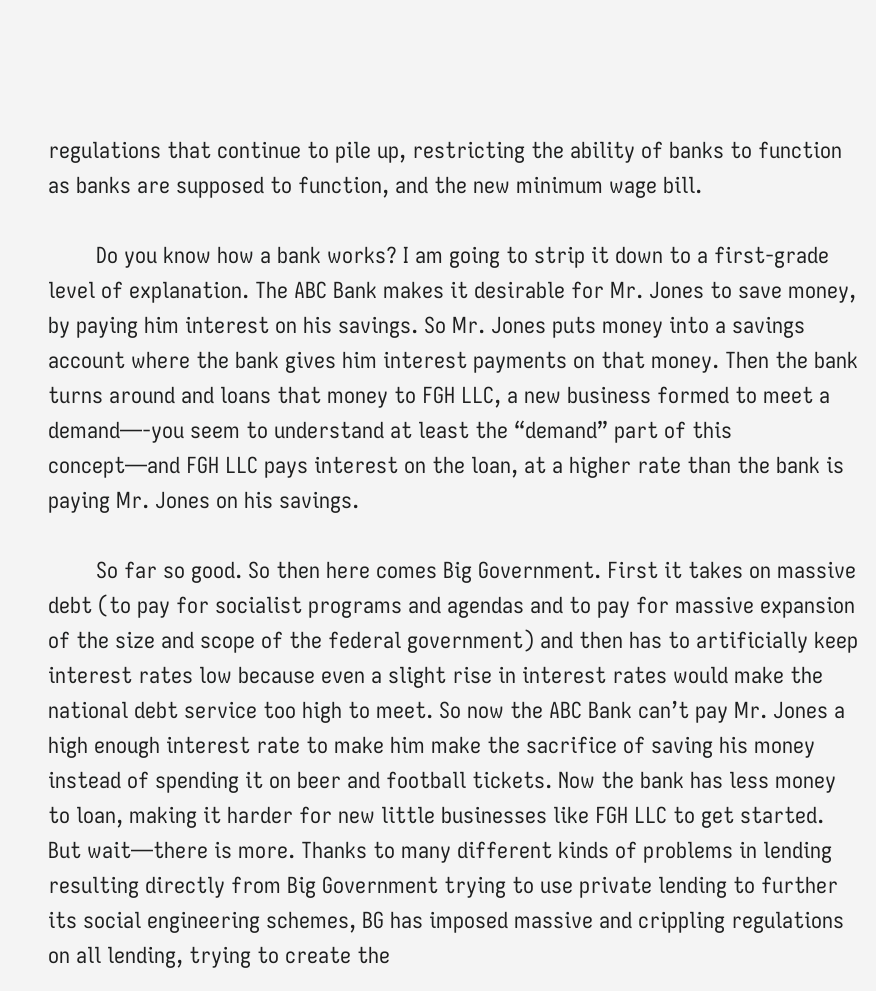regulations that continue to pile up, restricting the ability of banks to function as banks are supposed to function, and the new minimum wage bill.

        Do you know how a bank works? I am going to strip it down to a first-grade level of explanation. The ABC Bank makes it desirable for Mr. Jones to save money, by paying him interest on his savings. So Mr. Jones puts money into a savings account where the bank gives him interest payments on that money. Then the bank turns around and loans that money to FGH LLC, a new business formed to meet a demand—-you seem to understand at least the “demand” part of this concept—and FGH LLC pays interest on the loan, at a higher rate than the bank is paying Mr. Jones on his savings.

        So far so good. So then here comes Big Government. First it takes on massive debt (to pay for socialist programs and agendas and to pay for massive expansion of the size and scope of the federal government) and then has to artificially keep interest rates low because even a slight rise in interest rates would make the national debt service too high to meet. So now the ABC Bank can’t pay Mr. Jones a high enough interest rate to make him make the sacrifice of saving his money instead of spending it on beer and football tickets. Now the bank has less money to loan, making it harder for new little businesses like FGH LLC to get started. But wait—there is more. Thanks to many different kinds of problems in lending resulting directly from Big Government trying to use private lending to further its social engineering schemes, BG has imposed massive and crippling regulations on all lending, trying to create the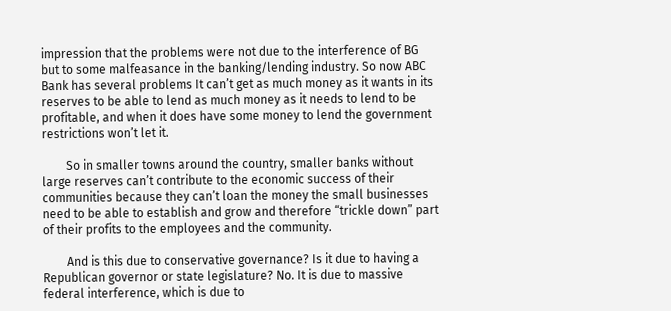impression that the problems were not due to the interference of BG but to some malfeasance in the banking/lending industry. So now ABC Bank has several problems It can’t get as much money as it wants in its reserves to be able to lend as much money as it needs to lend to be profitable, and when it does have some money to lend the government restrictions won’t let it.

        So in smaller towns around the country, smaller banks without large reserves can’t contribute to the economic success of their communities because they can’t loan the money the small businesses need to be able to establish and grow and therefore “trickle down” part of their profits to the employees and the community.

        And is this due to conservative governance? Is it due to having a Republican governor or state legislature? No. It is due to massive federal interference, which is due to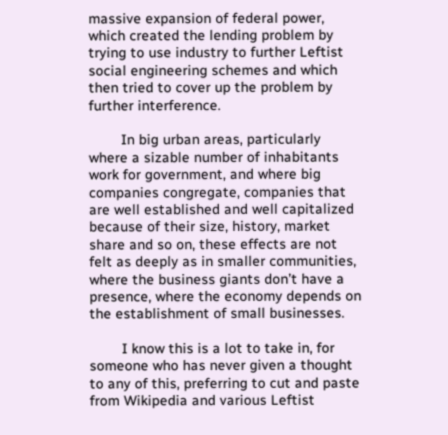massive expansion of federal power, which created the lending problem by trying to use industry to further Leftist social engineering schemes and which then tried to cover up the problem by further interference.

        In big urban areas, particularly where a sizable number of inhabitants work for government, and where big companies congregate, companies that are well established and well capitalized because of their size, history, market share and so on, these effects are not felt as deeply as in smaller communities, where the business giants don’t have a presence, where the economy depends on the establishment of small businesses.

        I know this is a lot to take in, for someone who has never given a thought to any of this, preferring to cut and paste from Wikipedia and various Leftist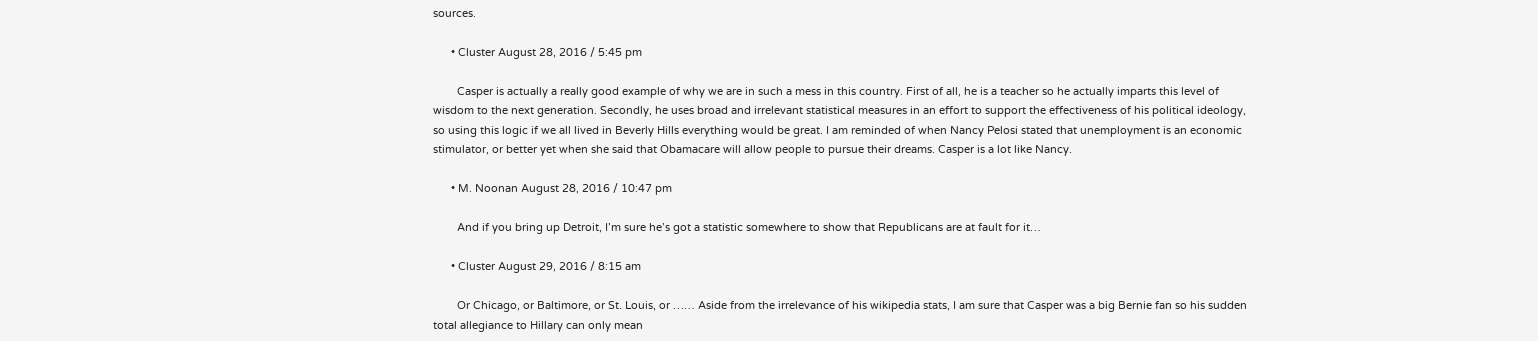sources.

      • Cluster August 28, 2016 / 5:45 pm

        Casper is actually a really good example of why we are in such a mess in this country. First of all, he is a teacher so he actually imparts this level of wisdom to the next generation. Secondly, he uses broad and irrelevant statistical measures in an effort to support the effectiveness of his political ideology, so using this logic if we all lived in Beverly Hills everything would be great. I am reminded of when Nancy Pelosi stated that unemployment is an economic stimulator, or better yet when she said that Obamacare will allow people to pursue their dreams. Casper is a lot like Nancy.

      • M. Noonan August 28, 2016 / 10:47 pm

        And if you bring up Detroit, I’m sure he’s got a statistic somewhere to show that Republicans are at fault for it…

      • Cluster August 29, 2016 / 8:15 am

        Or Chicago, or Baltimore, or St. Louis, or …… Aside from the irrelevance of his wikipedia stats, I am sure that Casper was a big Bernie fan so his sudden total allegiance to Hillary can only mean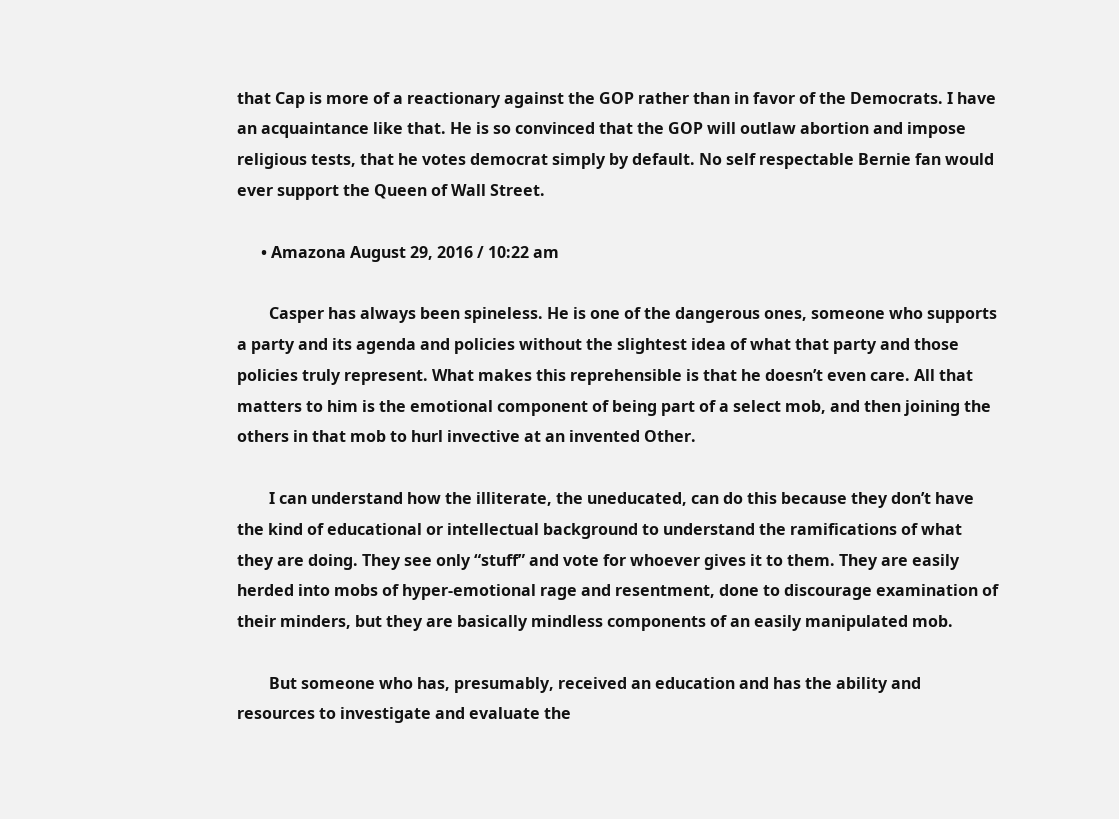that Cap is more of a reactionary against the GOP rather than in favor of the Democrats. I have an acquaintance like that. He is so convinced that the GOP will outlaw abortion and impose religious tests, that he votes democrat simply by default. No self respectable Bernie fan would ever support the Queen of Wall Street.

      • Amazona August 29, 2016 / 10:22 am

        Casper has always been spineless. He is one of the dangerous ones, someone who supports a party and its agenda and policies without the slightest idea of what that party and those policies truly represent. What makes this reprehensible is that he doesn’t even care. All that matters to him is the emotional component of being part of a select mob, and then joining the others in that mob to hurl invective at an invented Other.

        I can understand how the illiterate, the uneducated, can do this because they don’t have the kind of educational or intellectual background to understand the ramifications of what they are doing. They see only “stuff” and vote for whoever gives it to them. They are easily herded into mobs of hyper-emotional rage and resentment, done to discourage examination of their minders, but they are basically mindless components of an easily manipulated mob.

        But someone who has, presumably, received an education and has the ability and resources to investigate and evaluate the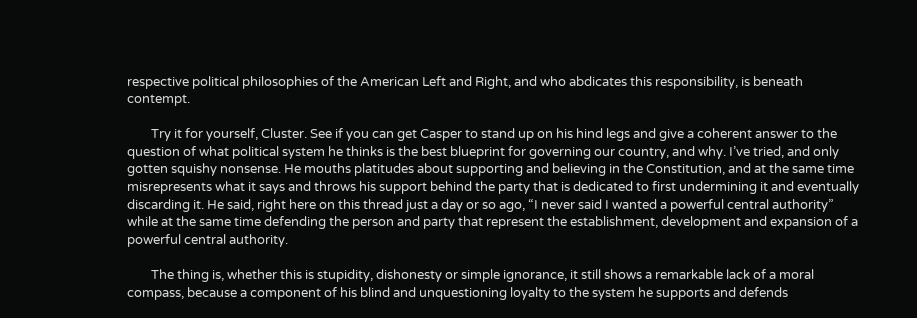respective political philosophies of the American Left and Right, and who abdicates this responsibility, is beneath contempt.

        Try it for yourself, Cluster. See if you can get Casper to stand up on his hind legs and give a coherent answer to the question of what political system he thinks is the best blueprint for governing our country, and why. I’ve tried, and only gotten squishy nonsense. He mouths platitudes about supporting and believing in the Constitution, and at the same time misrepresents what it says and throws his support behind the party that is dedicated to first undermining it and eventually discarding it. He said, right here on this thread just a day or so ago, “I never said I wanted a powerful central authority” while at the same time defending the person and party that represent the establishment, development and expansion of a powerful central authority.

        The thing is, whether this is stupidity, dishonesty or simple ignorance, it still shows a remarkable lack of a moral compass, because a component of his blind and unquestioning loyalty to the system he supports and defends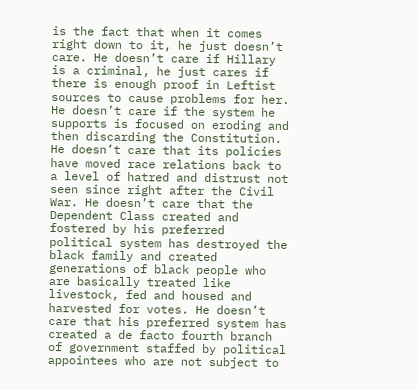is the fact that when it comes right down to it, he just doesn’t care. He doesn’t care if Hillary is a criminal, he just cares if there is enough proof in Leftist sources to cause problems for her. He doesn’t care if the system he supports is focused on eroding and then discarding the Constitution. He doesn’t care that its policies have moved race relations back to a level of hatred and distrust not seen since right after the Civil War. He doesn’t care that the Dependent Class created and fostered by his preferred political system has destroyed the black family and created generations of black people who are basically treated like livestock, fed and housed and harvested for votes. He doesn’t care that his preferred system has created a de facto fourth branch of government staffed by political appointees who are not subject to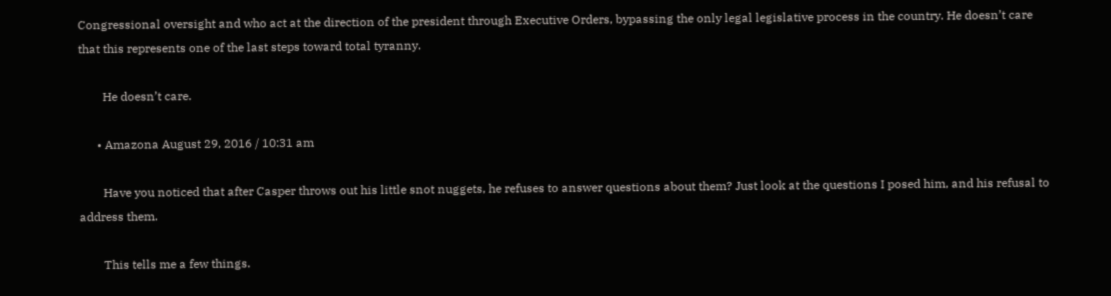Congressional oversight and who act at the direction of the president through Executive Orders, bypassing the only legal legislative process in the country. He doesn’t care that this represents one of the last steps toward total tyranny.

        He doesn’t care.

      • Amazona August 29, 2016 / 10:31 am

        Have you noticed that after Casper throws out his little snot nuggets, he refuses to answer questions about them? Just look at the questions I posed him, and his refusal to address them.

        This tells me a few things.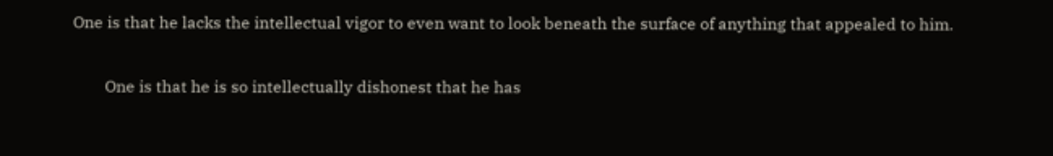One is that he lacks the intellectual vigor to even want to look beneath the surface of anything that appealed to him.

        One is that he is so intellectually dishonest that he has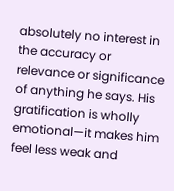absolutely no interest in the accuracy or relevance or significance of anything he says. His gratification is wholly emotional—it makes him feel less weak and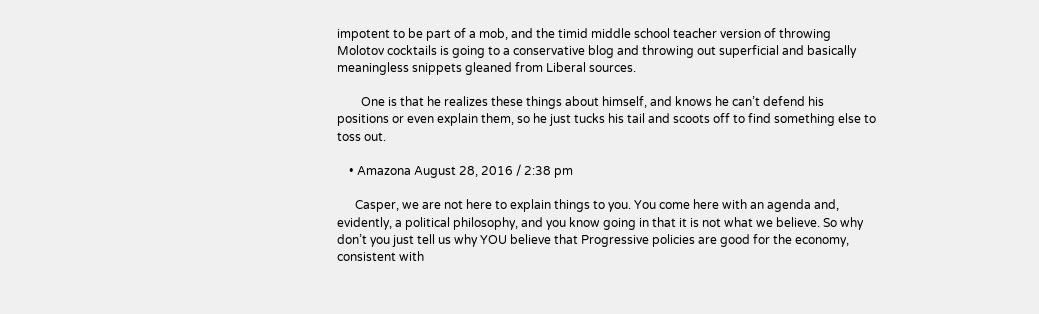impotent to be part of a mob, and the timid middle school teacher version of throwing Molotov cocktails is going to a conservative blog and throwing out superficial and basically meaningless snippets gleaned from Liberal sources.

        One is that he realizes these things about himself, and knows he can’t defend his positions or even explain them, so he just tucks his tail and scoots off to find something else to toss out.

    • Amazona August 28, 2016 / 2:38 pm

      Casper, we are not here to explain things to you. You come here with an agenda and, evidently, a political philosophy, and you know going in that it is not what we believe. So why don’t you just tell us why YOU believe that Progressive policies are good for the economy, consistent with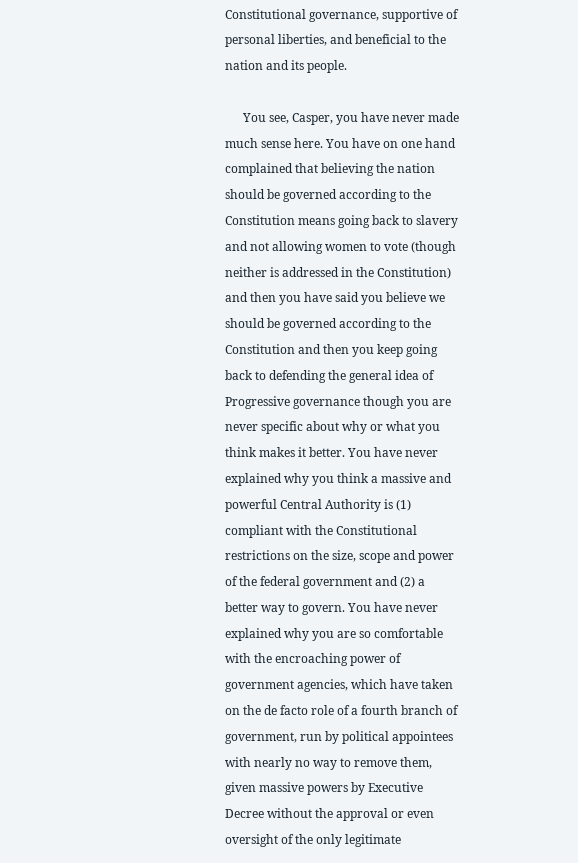Constitutional governance, supportive of personal liberties, and beneficial to the nation and its people.

      You see, Casper, you have never made much sense here. You have on one hand complained that believing the nation should be governed according to the Constitution means going back to slavery and not allowing women to vote (though neither is addressed in the Constitution) and then you have said you believe we should be governed according to the Constitution and then you keep going back to defending the general idea of Progressive governance though you are never specific about why or what you think makes it better. You have never explained why you think a massive and powerful Central Authority is (1) compliant with the Constitutional restrictions on the size, scope and power of the federal government and (2) a better way to govern. You have never explained why you are so comfortable with the encroaching power of government agencies, which have taken on the de facto role of a fourth branch of government, run by political appointees with nearly no way to remove them, given massive powers by Executive Decree without the approval or even oversight of the only legitimate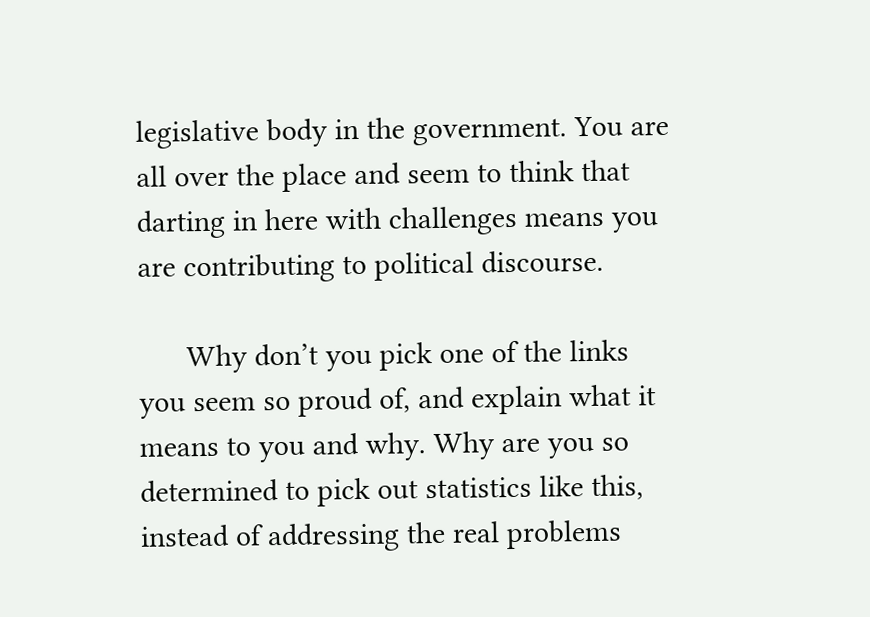legislative body in the government. You are all over the place and seem to think that darting in here with challenges means you are contributing to political discourse.

      Why don’t you pick one of the links you seem so proud of, and explain what it means to you and why. Why are you so determined to pick out statistics like this, instead of addressing the real problems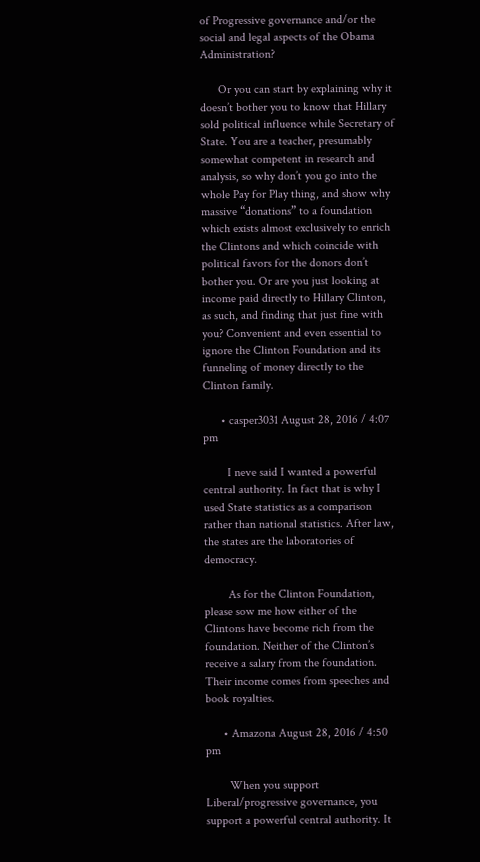of Progressive governance and/or the social and legal aspects of the Obama Administration?

      Or you can start by explaining why it doesn’t bother you to know that Hillary sold political influence while Secretary of State. You are a teacher, presumably somewhat competent in research and analysis, so why don’t you go into the whole Pay for Play thing, and show why massive “donations” to a foundation which exists almost exclusively to enrich the Clintons and which coincide with political favors for the donors don’t bother you. Or are you just looking at income paid directly to Hillary Clinton, as such, and finding that just fine with you? Convenient and even essential to ignore the Clinton Foundation and its funneling of money directly to the Clinton family.

      • casper3031 August 28, 2016 / 4:07 pm

        I neve said I wanted a powerful central authority. In fact that is why I used State statistics as a comparison rather than national statistics. After law, the states are the laboratories of democracy.

        As for the Clinton Foundation, please sow me how either of the Clintons have become rich from the foundation. Neither of the Clinton’s receive a salary from the foundation. Their income comes from speeches and book royalties.

      • Amazona August 28, 2016 / 4:50 pm

        When you support Liberal/progressive governance, you support a powerful central authority. It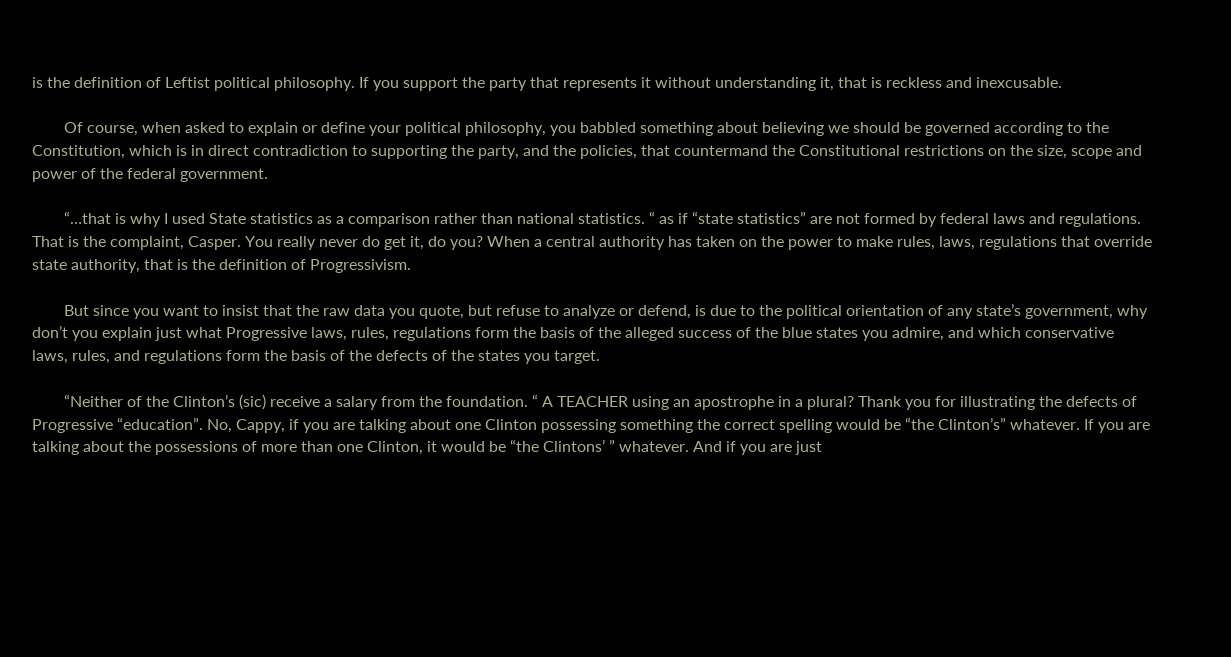is the definition of Leftist political philosophy. If you support the party that represents it without understanding it, that is reckless and inexcusable.

        Of course, when asked to explain or define your political philosophy, you babbled something about believing we should be governed according to the Constitution, which is in direct contradiction to supporting the party, and the policies, that countermand the Constitutional restrictions on the size, scope and power of the federal government.

        “…that is why I used State statistics as a comparison rather than national statistics. “ as if “state statistics” are not formed by federal laws and regulations. That is the complaint, Casper. You really never do get it, do you? When a central authority has taken on the power to make rules, laws, regulations that override state authority, that is the definition of Progressivism.

        But since you want to insist that the raw data you quote, but refuse to analyze or defend, is due to the political orientation of any state’s government, why don’t you explain just what Progressive laws, rules, regulations form the basis of the alleged success of the blue states you admire, and which conservative laws, rules, and regulations form the basis of the defects of the states you target.

        “Neither of the Clinton’s (sic) receive a salary from the foundation. “ A TEACHER using an apostrophe in a plural? Thank you for illustrating the defects of Progressive “education”. No, Cappy, if you are talking about one Clinton possessing something the correct spelling would be “the Clinton’s” whatever. If you are talking about the possessions of more than one Clinton, it would be “the Clintons’ ” whatever. And if you are just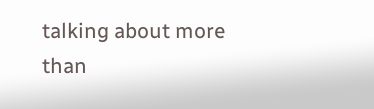talking about more than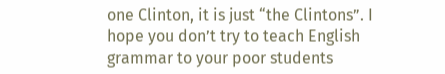one Clinton, it is just “the Clintons”. I hope you don’t try to teach English grammar to your poor students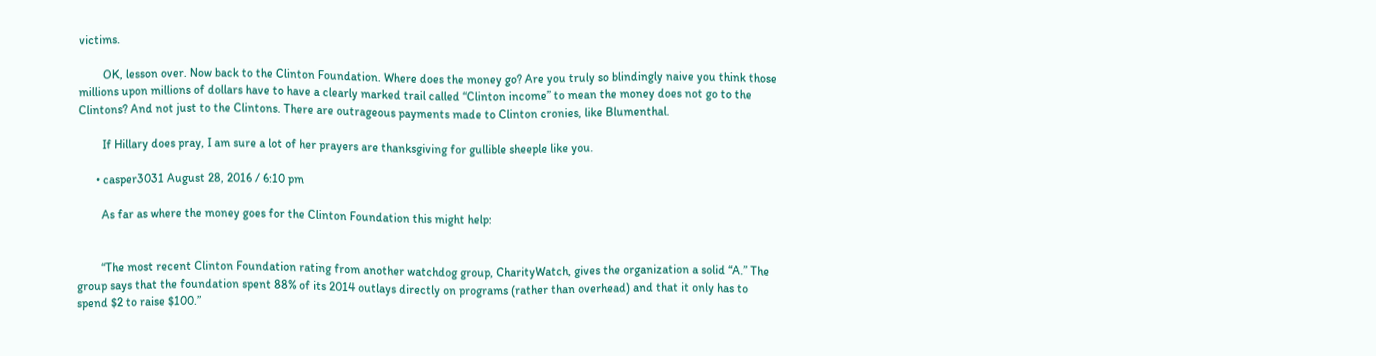victims.

        OK, lesson over. Now back to the Clinton Foundation. Where does the money go? Are you truly so blindingly naive you think those millions upon millions of dollars have to have a clearly marked trail called “Clinton income” to mean the money does not go to the Clintons? And not just to the Clintons. There are outrageous payments made to Clinton cronies, like Blumenthal.

        If Hillary does pray, I am sure a lot of her prayers are thanksgiving for gullible sheeple like you.

      • casper3031 August 28, 2016 / 6:10 pm

        As far as where the money goes for the Clinton Foundation this might help:


        “The most recent Clinton Foundation rating from another watchdog group, CharityWatch, gives the organization a solid “A.” The group says that the foundation spent 88% of its 2014 outlays directly on programs (rather than overhead) and that it only has to spend $2 to raise $100.”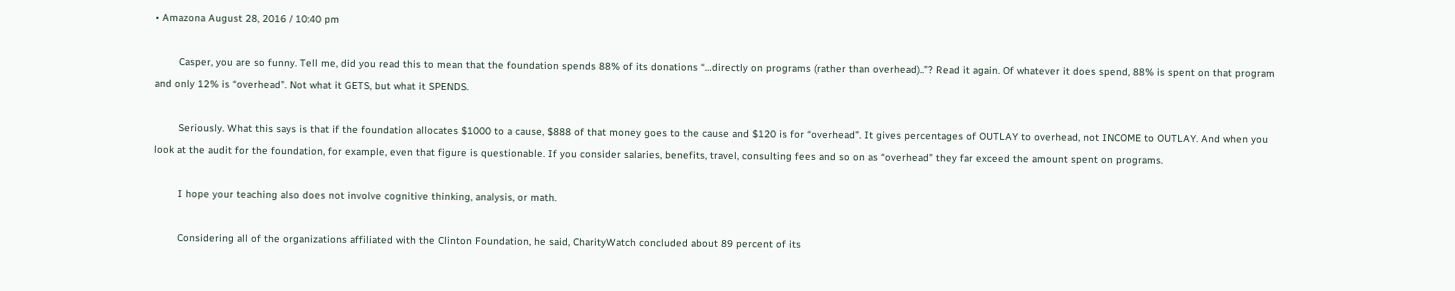• Amazona August 28, 2016 / 10:40 pm

        Casper, you are so funny. Tell me, did you read this to mean that the foundation spends 88% of its donations “…directly on programs (rather than overhead)..”? Read it again. Of whatever it does spend, 88% is spent on that program and only 12% is “overhead”. Not what it GETS, but what it SPENDS.

        Seriously. What this says is that if the foundation allocates $1000 to a cause, $888 of that money goes to the cause and $120 is for “overhead”. It gives percentages of OUTLAY to overhead, not INCOME to OUTLAY. And when you look at the audit for the foundation, for example, even that figure is questionable. If you consider salaries, benefits, travel, consulting fees and so on as “overhead” they far exceed the amount spent on programs.

        I hope your teaching also does not involve cognitive thinking, analysis, or math.

        Considering all of the organizations affiliated with the Clinton Foundation, he said, CharityWatch concluded about 89 percent of its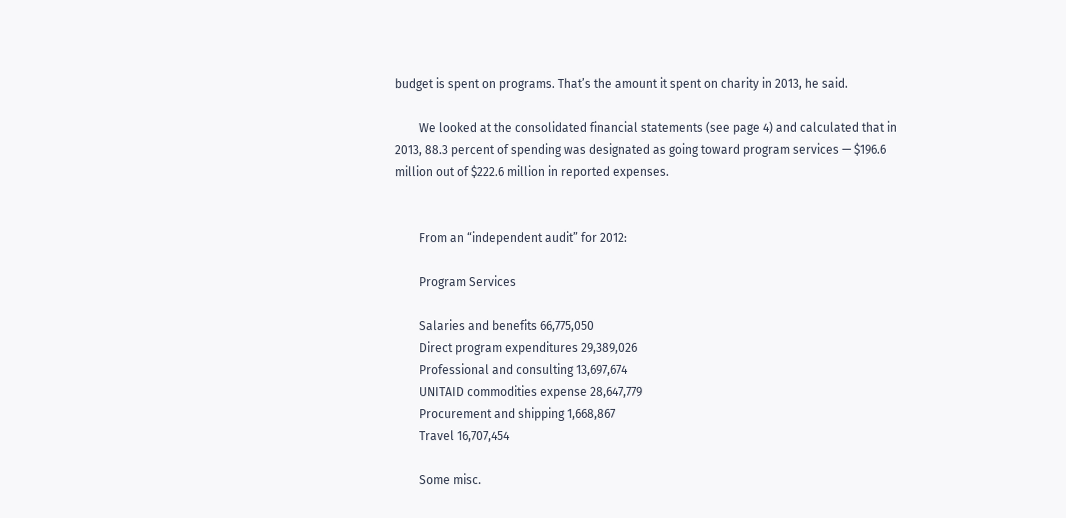budget is spent on programs. That’s the amount it spent on charity in 2013, he said.

        We looked at the consolidated financial statements (see page 4) and calculated that in 2013, 88.3 percent of spending was designated as going toward program services — $196.6 million out of $222.6 million in reported expenses.


        From an “independent audit” for 2012:

        Program Services

        Salaries and benefits 66,775,050
        Direct program expenditures 29,389,026
        Professional and consulting 13,697,674
        UNITAID commodities expense 28,647,779
        Procurement and shipping 1,668,867
        Travel 16,707,454

        Some misc.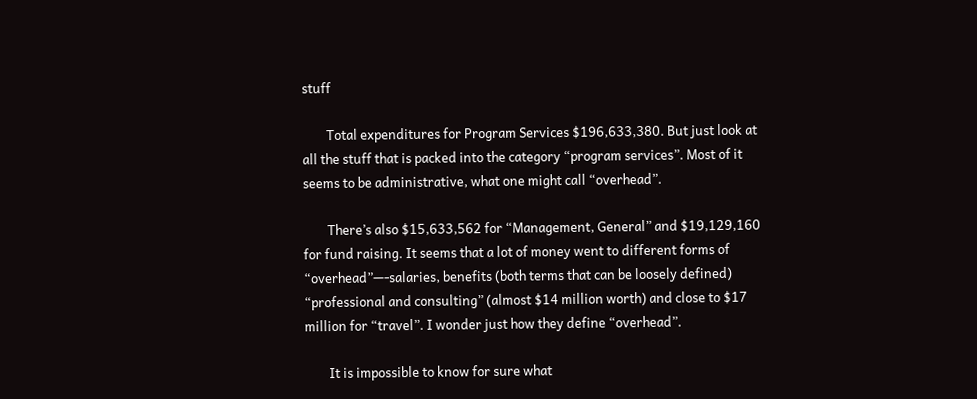stuff

        Total expenditures for Program Services $196,633,380. But just look at all the stuff that is packed into the category “program services”. Most of it seems to be administrative, what one might call “overhead”.

        There’s also $15,633,562 for “Management, General” and $19,129,160 for fund raising. It seems that a lot of money went to different forms of “overhead”—-salaries, benefits (both terms that can be loosely defined) “professional and consulting” (almost $14 million worth) and close to $17 million for “travel”. I wonder just how they define “overhead”.

        It is impossible to know for sure what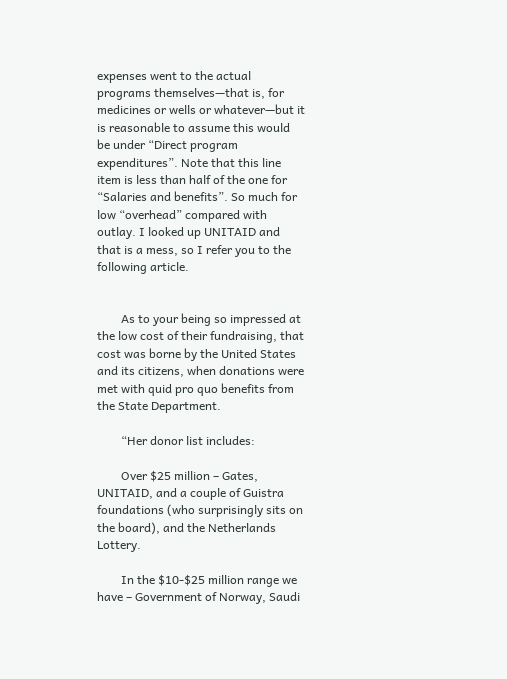expenses went to the actual programs themselves—that is, for medicines or wells or whatever—but it is reasonable to assume this would be under “Direct program expenditures”. Note that this line item is less than half of the one for “Salaries and benefits”. So much for low “overhead” compared with outlay. I looked up UNITAID and that is a mess, so I refer you to the following article.


        As to your being so impressed at the low cost of their fundraising, that cost was borne by the United States and its citizens, when donations were met with quid pro quo benefits from the State Department.

        “Her donor list includes:

        Over $25 million – Gates, UNITAID, and a couple of Guistra foundations (who surprisingly sits on the board), and the Netherlands Lottery.

        In the $10-$25 million range we have – Government of Norway, Saudi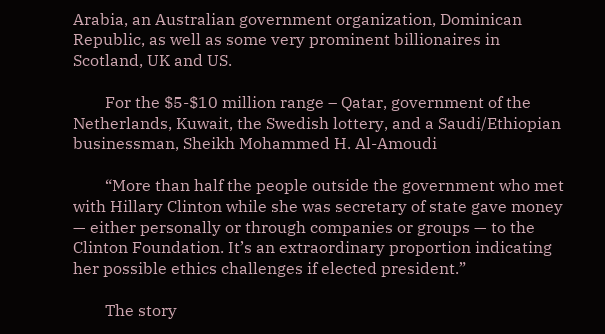Arabia, an Australian government organization, Dominican Republic, as well as some very prominent billionaires in Scotland, UK and US.

        For the $5-$10 million range – Qatar, government of the Netherlands, Kuwait, the Swedish lottery, and a Saudi/Ethiopian businessman, Sheikh Mohammed H. Al-Amoudi

        “More than half the people outside the government who met with Hillary Clinton while she was secretary of state gave money — either personally or through companies or groups — to the Clinton Foundation. It’s an extraordinary proportion indicating her possible ethics challenges if elected president.”

        The story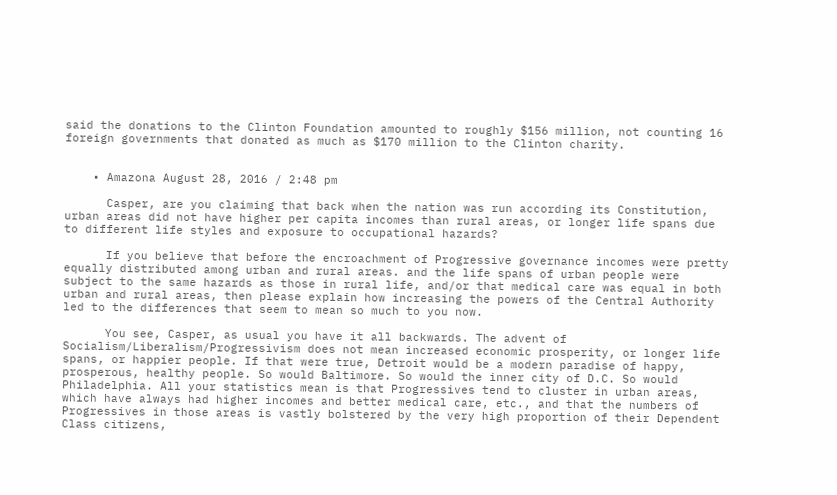said the donations to the Clinton Foundation amounted to roughly $156 million, not counting 16 foreign governments that donated as much as $170 million to the Clinton charity.


    • Amazona August 28, 2016 / 2:48 pm

      Casper, are you claiming that back when the nation was run according its Constitution, urban areas did not have higher per capita incomes than rural areas, or longer life spans due to different life styles and exposure to occupational hazards?

      If you believe that before the encroachment of Progressive governance incomes were pretty equally distributed among urban and rural areas. and the life spans of urban people were subject to the same hazards as those in rural life, and/or that medical care was equal in both urban and rural areas, then please explain how increasing the powers of the Central Authority led to the differences that seem to mean so much to you now.

      You see, Casper, as usual you have it all backwards. The advent of Socialism/Liberalism/Progressivism does not mean increased economic prosperity, or longer life spans, or happier people. If that were true, Detroit would be a modern paradise of happy, prosperous, healthy people. So would Baltimore. So would the inner city of D.C. So would Philadelphia. All your statistics mean is that Progressives tend to cluster in urban areas, which have always had higher incomes and better medical care, etc., and that the numbers of Progressives in those areas is vastly bolstered by the very high proportion of their Dependent Class citizens,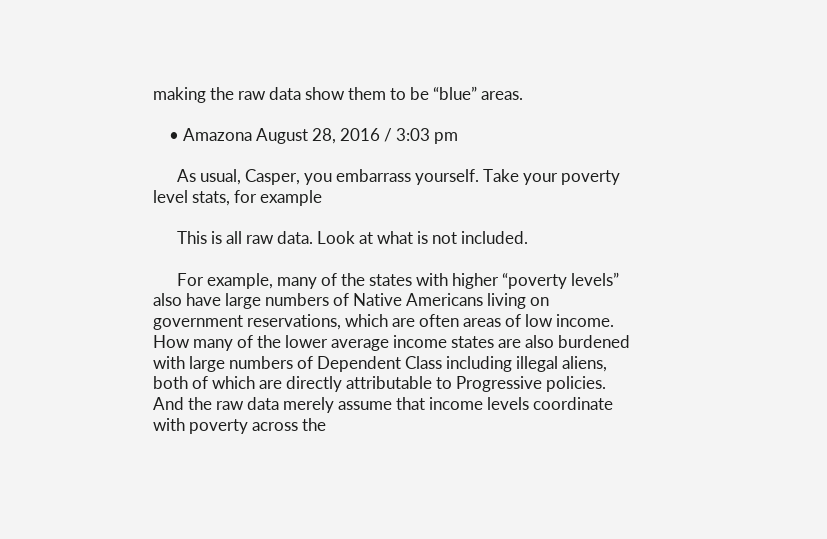making the raw data show them to be “blue” areas.

    • Amazona August 28, 2016 / 3:03 pm

      As usual, Casper, you embarrass yourself. Take your poverty level stats, for example

      This is all raw data. Look at what is not included.

      For example, many of the states with higher “poverty levels” also have large numbers of Native Americans living on government reservations, which are often areas of low income. How many of the lower average income states are also burdened with large numbers of Dependent Class including illegal aliens, both of which are directly attributable to Progressive policies. And the raw data merely assume that income levels coordinate with poverty across the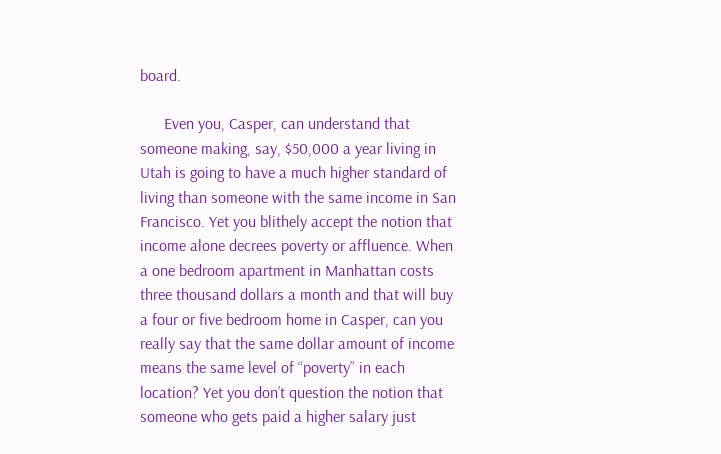board.

      Even you, Casper, can understand that someone making, say, $50,000 a year living in Utah is going to have a much higher standard of living than someone with the same income in San Francisco. Yet you blithely accept the notion that income alone decrees poverty or affluence. When a one bedroom apartment in Manhattan costs three thousand dollars a month and that will buy a four or five bedroom home in Casper, can you really say that the same dollar amount of income means the same level of “poverty” in each location? Yet you don’t question the notion that someone who gets paid a higher salary just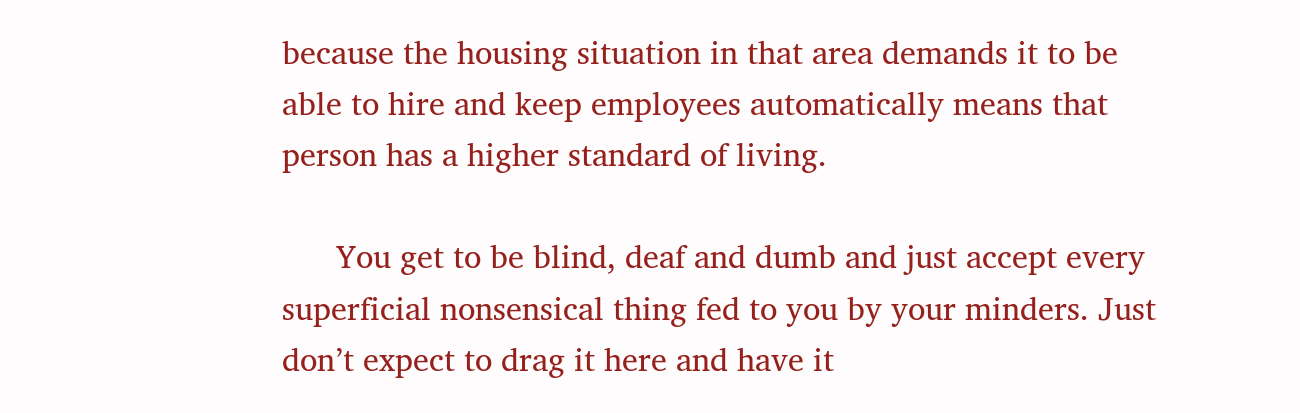because the housing situation in that area demands it to be able to hire and keep employees automatically means that person has a higher standard of living.

      You get to be blind, deaf and dumb and just accept every superficial nonsensical thing fed to you by your minders. Just don’t expect to drag it here and have it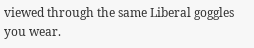viewed through the same Liberal goggles you wear.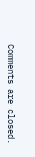Comments are closed.